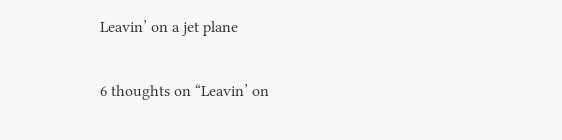Leavin’ on a jet plane

6 thoughts on “Leavin’ on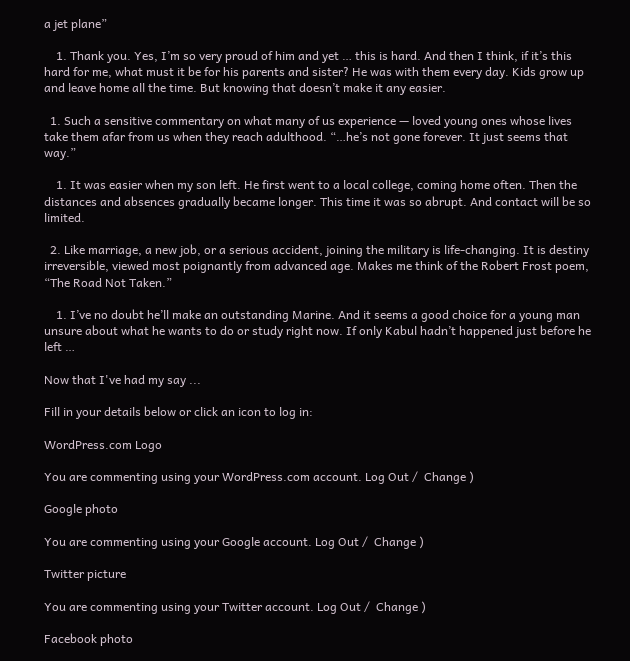a jet plane”

    1. Thank you. Yes, I’m so very proud of him and yet … this is hard. And then I think, if it’s this hard for me, what must it be for his parents and sister? He was with them every day. Kids grow up and leave home all the time. But knowing that doesn’t make it any easier.

  1. Such a sensitive commentary on what many of us experience — loved young ones whose lives take them afar from us when they reach adulthood. “…he’s not gone forever. It just seems that way.”

    1. It was easier when my son left. He first went to a local college, coming home often. Then the distances and absences gradually became longer. This time it was so abrupt. And contact will be so limited.

  2. Like marriage, a new job, or a serious accident, joining the military is life-changing. It is destiny irreversible, viewed most poignantly from advanced age. Makes me think of the Robert Frost poem, “The Road Not Taken.”

    1. I’ve no doubt he’ll make an outstanding Marine. And it seems a good choice for a young man unsure about what he wants to do or study right now. If only Kabul hadn’t happened just before he left …

Now that I've had my say ...

Fill in your details below or click an icon to log in:

WordPress.com Logo

You are commenting using your WordPress.com account. Log Out /  Change )

Google photo

You are commenting using your Google account. Log Out /  Change )

Twitter picture

You are commenting using your Twitter account. Log Out /  Change )

Facebook photo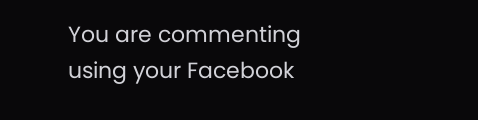You are commenting using your Facebook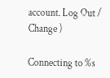account. Log Out /  Change )

Connecting to %s